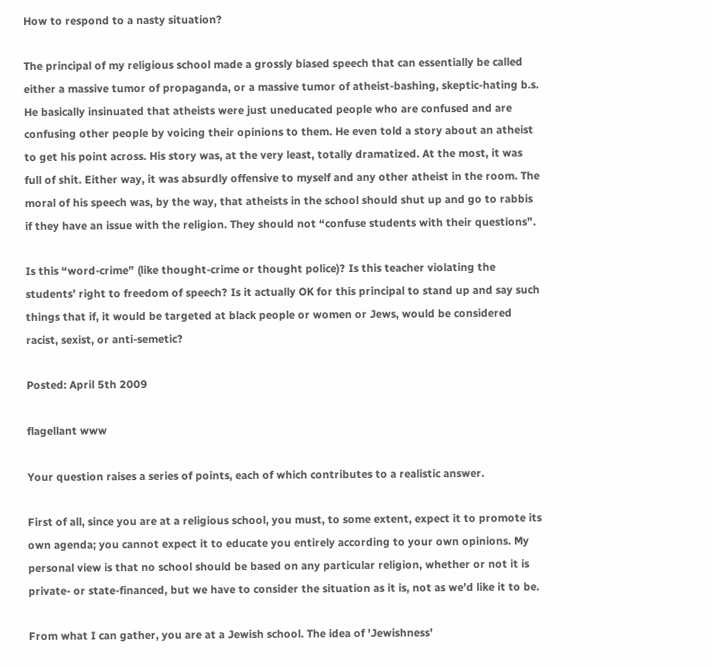How to respond to a nasty situation?

The principal of my religious school made a grossly biased speech that can essentially be called either a massive tumor of propaganda, or a massive tumor of atheist-bashing, skeptic-hating b.s. He basically insinuated that atheists were just uneducated people who are confused and are confusing other people by voicing their opinions to them. He even told a story about an atheist to get his point across. His story was, at the very least, totally dramatized. At the most, it was full of shit. Either way, it was absurdly offensive to myself and any other atheist in the room. The moral of his speech was, by the way, that atheists in the school should shut up and go to rabbis if they have an issue with the religion. They should not “confuse students with their questions”.

Is this “word-crime” (like thought-crime or thought police)? Is this teacher violating the students’ right to freedom of speech? Is it actually OK for this principal to stand up and say such things that if, it would be targeted at black people or women or Jews, would be considered racist, sexist, or anti-semetic?

Posted: April 5th 2009

flagellant www

Your question raises a series of points, each of which contributes to a realistic answer.

First of all, since you are at a religious school, you must, to some extent, expect it to promote its own agenda; you cannot expect it to educate you entirely according to your own opinions. My personal view is that no school should be based on any particular religion, whether or not it is private- or state-financed, but we have to consider the situation as it is, not as we’d like it to be.

From what I can gather, you are at a Jewish school. The idea of 'Jewishness’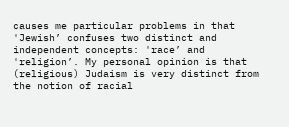causes me particular problems in that 'Jewish’ confuses two distinct and independent concepts: 'race’ and 'religion’. My personal opinion is that (religious) Judaism is very distinct from the notion of racial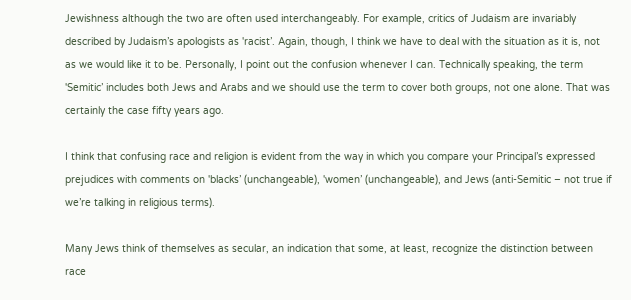Jewishness although the two are often used interchangeably. For example, critics of Judaism are invariably described by Judaism’s apologists as 'racist’. Again, though, I think we have to deal with the situation as it is, not as we would like it to be. Personally, I point out the confusion whenever I can. Technically speaking, the term 'Semitic’ includes both Jews and Arabs and we should use the term to cover both groups, not one alone. That was certainly the case fifty years ago.

I think that confusing race and religion is evident from the way in which you compare your Principal’s expressed prejudices with comments on 'blacks’ (unchangeable), 'women’ (unchangeable), and Jews (anti-Semitic – not true if we’re talking in religious terms).

Many Jews think of themselves as secular, an indication that some, at least, recognize the distinction between race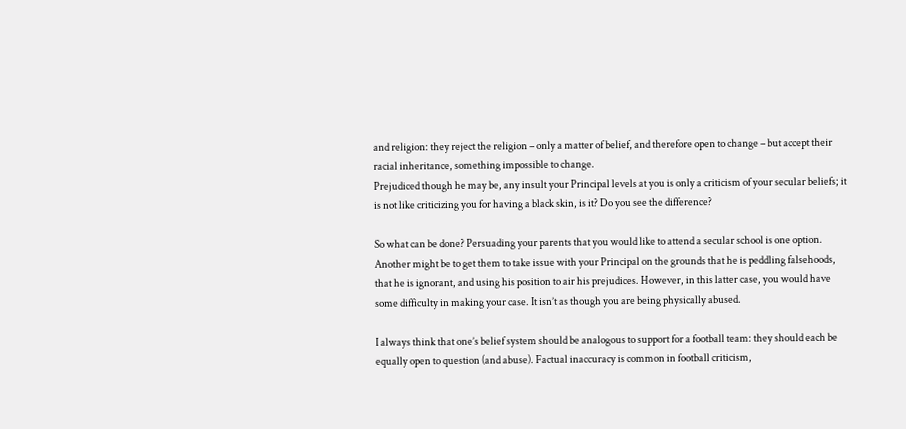and religion: they reject the religion – only a matter of belief, and therefore open to change – but accept their racial inheritance, something impossible to change.
Prejudiced though he may be, any insult your Principal levels at you is only a criticism of your secular beliefs; it is not like criticizing you for having a black skin, is it? Do you see the difference?

So what can be done? Persuading your parents that you would like to attend a secular school is one option. Another might be to get them to take issue with your Principal on the grounds that he is peddling falsehoods, that he is ignorant, and using his position to air his prejudices. However, in this latter case, you would have some difficulty in making your case. It isn’t as though you are being physically abused.

I always think that one’s belief system should be analogous to support for a football team: they should each be equally open to question (and abuse). Factual inaccuracy is common in football criticism,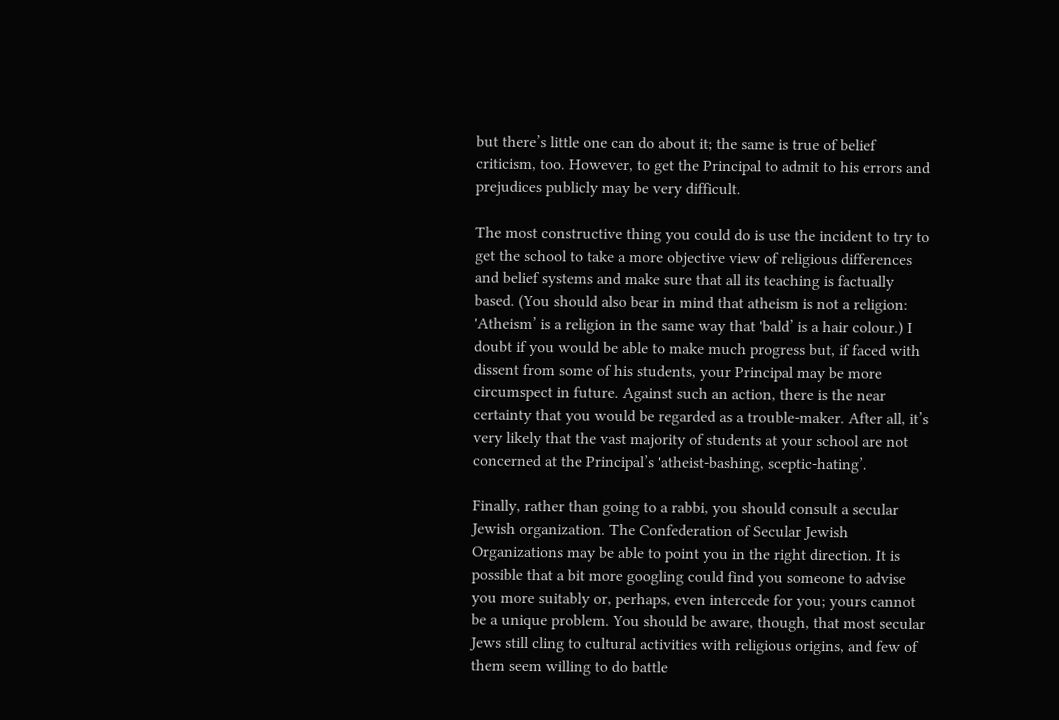but there’s little one can do about it; the same is true of belief criticism, too. However, to get the Principal to admit to his errors and prejudices publicly may be very difficult.

The most constructive thing you could do is use the incident to try to get the school to take a more objective view of religious differences and belief systems and make sure that all its teaching is factually based. (You should also bear in mind that atheism is not a religion: 'Atheism’ is a religion in the same way that 'bald’ is a hair colour.) I doubt if you would be able to make much progress but, if faced with dissent from some of his students, your Principal may be more circumspect in future. Against such an action, there is the near certainty that you would be regarded as a trouble-maker. After all, it’s very likely that the vast majority of students at your school are not concerned at the Principal’s 'atheist-bashing, sceptic-hating’.

Finally, rather than going to a rabbi, you should consult a secular Jewish organization. The Confederation of Secular Jewish Organizations may be able to point you in the right direction. It is possible that a bit more googling could find you someone to advise you more suitably or, perhaps, even intercede for you; yours cannot be a unique problem. You should be aware, though, that most secular Jews still cling to cultural activities with religious origins, and few of them seem willing to do battle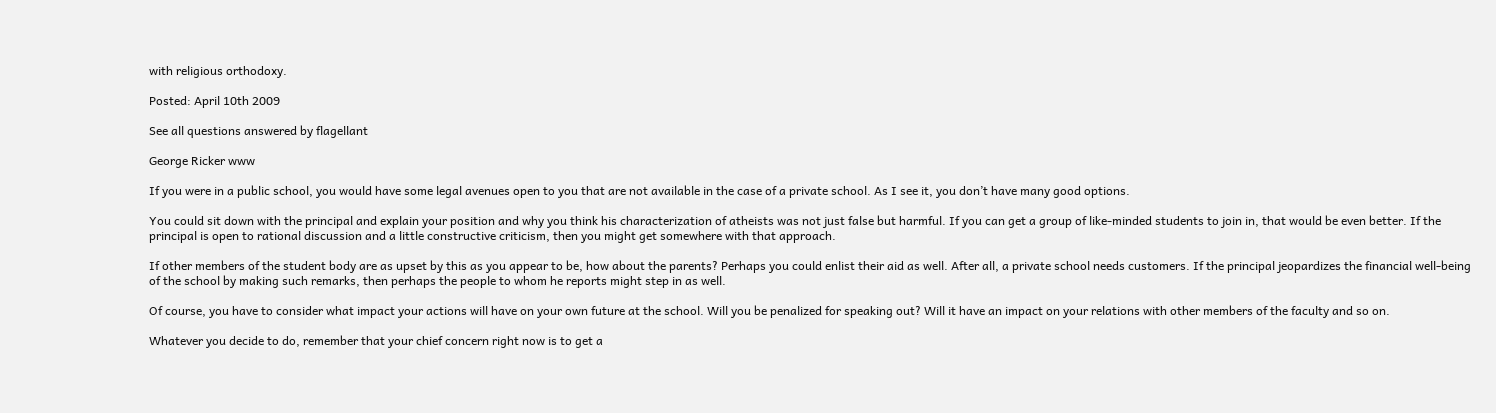with religious orthodoxy.

Posted: April 10th 2009

See all questions answered by flagellant

George Ricker www

If you were in a public school, you would have some legal avenues open to you that are not available in the case of a private school. As I see it, you don’t have many good options.

You could sit down with the principal and explain your position and why you think his characterization of atheists was not just false but harmful. If you can get a group of like-minded students to join in, that would be even better. If the principal is open to rational discussion and a little constructive criticism, then you might get somewhere with that approach.

If other members of the student body are as upset by this as you appear to be, how about the parents? Perhaps you could enlist their aid as well. After all, a private school needs customers. If the principal jeopardizes the financial well-being of the school by making such remarks, then perhaps the people to whom he reports might step in as well.

Of course, you have to consider what impact your actions will have on your own future at the school. Will you be penalized for speaking out? Will it have an impact on your relations with other members of the faculty and so on.

Whatever you decide to do, remember that your chief concern right now is to get a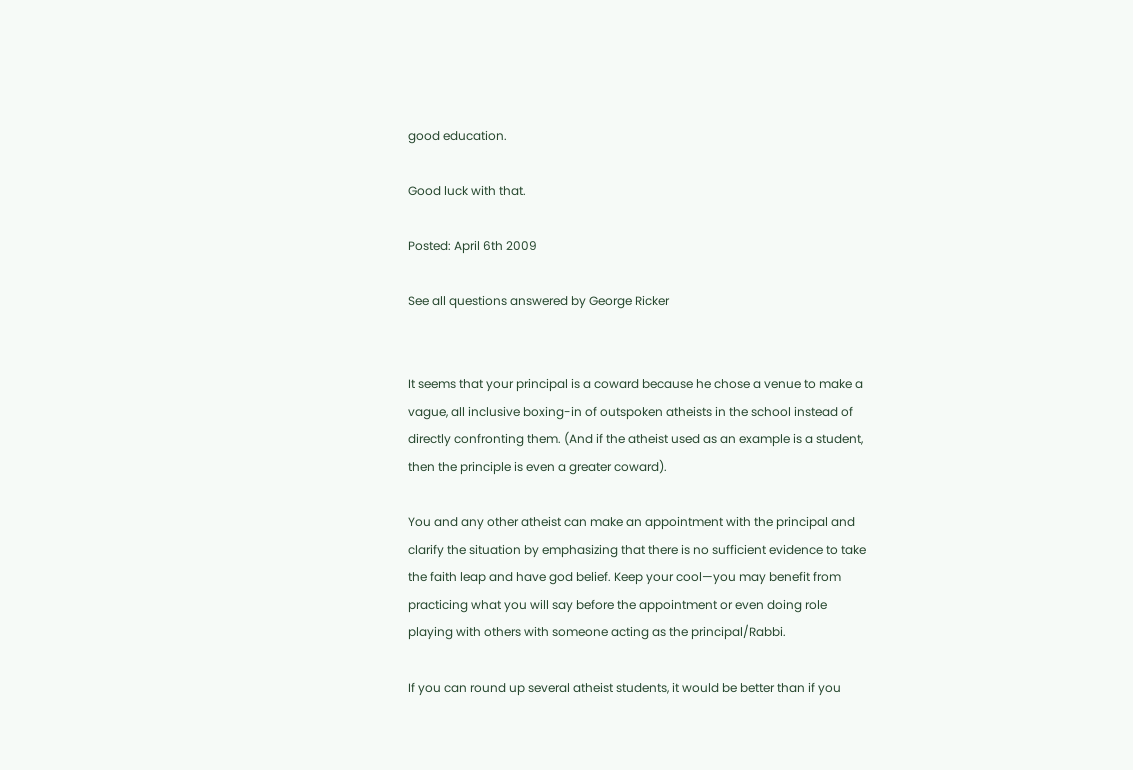good education.

Good luck with that.

Posted: April 6th 2009

See all questions answered by George Ricker


It seems that your principal is a coward because he chose a venue to make a vague, all inclusive boxing-in of outspoken atheists in the school instead of directly confronting them. (And if the atheist used as an example is a student, then the principle is even a greater coward).

You and any other atheist can make an appointment with the principal and clarify the situation by emphasizing that there is no sufficient evidence to take the faith leap and have god belief. Keep your cool—you may benefit from practicing what you will say before the appointment or even doing role playing with others with someone acting as the principal/Rabbi.

If you can round up several atheist students, it would be better than if you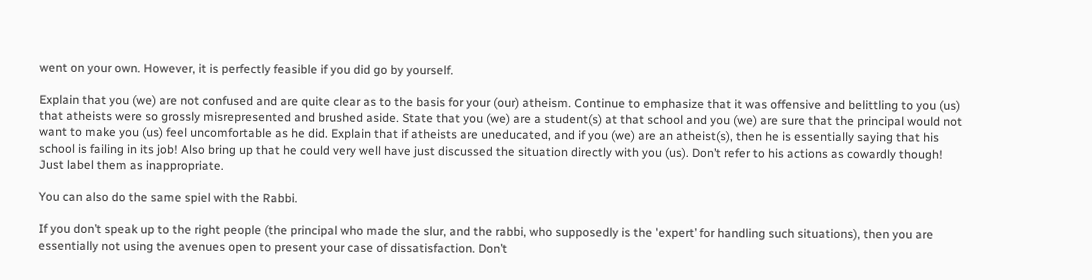went on your own. However, it is perfectly feasible if you did go by yourself.

Explain that you (we) are not confused and are quite clear as to the basis for your (our) atheism. Continue to emphasize that it was offensive and belittling to you (us) that atheists were so grossly misrepresented and brushed aside. State that you (we) are a student(s) at that school and you (we) are sure that the principal would not want to make you (us) feel uncomfortable as he did. Explain that if atheists are uneducated, and if you (we) are an atheist(s), then he is essentially saying that his school is failing in its job! Also bring up that he could very well have just discussed the situation directly with you (us). Don’t refer to his actions as cowardly though! Just label them as inappropriate.

You can also do the same spiel with the Rabbi.

If you don’t speak up to the right people (the principal who made the slur, and the rabbi, who supposedly is the 'expert’ for handling such situations), then you are essentially not using the avenues open to present your case of dissatisfaction. Don’t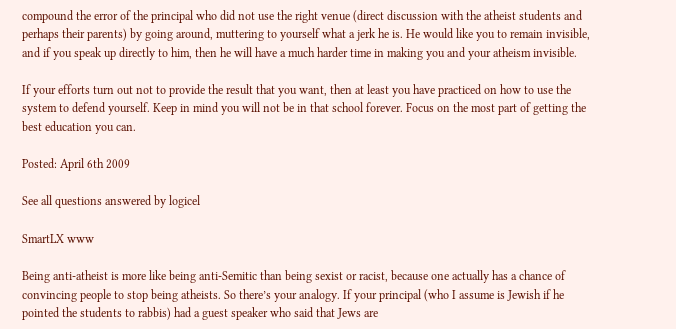compound the error of the principal who did not use the right venue (direct discussion with the atheist students and perhaps their parents) by going around, muttering to yourself what a jerk he is. He would like you to remain invisible, and if you speak up directly to him, then he will have a much harder time in making you and your atheism invisible.

If your efforts turn out not to provide the result that you want, then at least you have practiced on how to use the system to defend yourself. Keep in mind you will not be in that school forever. Focus on the most part of getting the best education you can.

Posted: April 6th 2009

See all questions answered by logicel

SmartLX www

Being anti-atheist is more like being anti-Semitic than being sexist or racist, because one actually has a chance of convincing people to stop being atheists. So there’s your analogy. If your principal (who I assume is Jewish if he pointed the students to rabbis) had a guest speaker who said that Jews are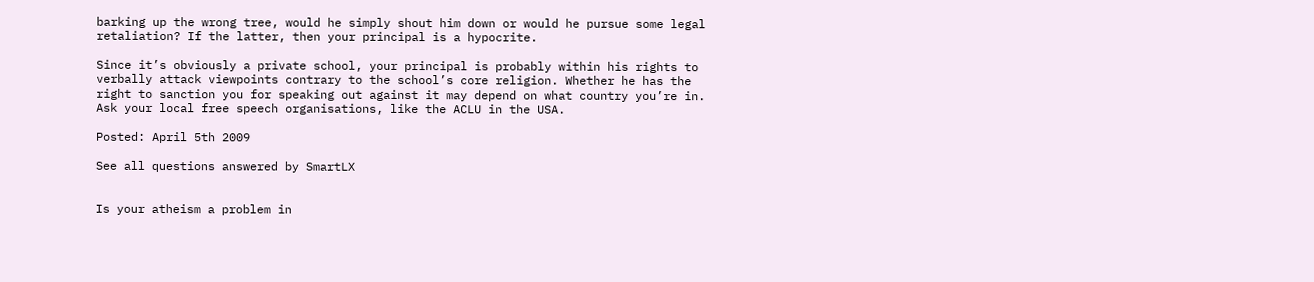barking up the wrong tree, would he simply shout him down or would he pursue some legal retaliation? If the latter, then your principal is a hypocrite.

Since it’s obviously a private school, your principal is probably within his rights to verbally attack viewpoints contrary to the school’s core religion. Whether he has the right to sanction you for speaking out against it may depend on what country you’re in. Ask your local free speech organisations, like the ACLU in the USA.

Posted: April 5th 2009

See all questions answered by SmartLX


Is your atheism a problem in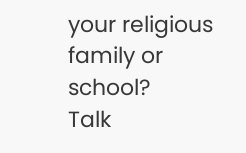your religious family or school?
Talk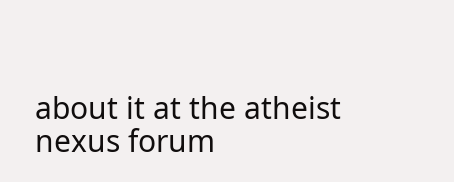about it at the atheist nexus forum